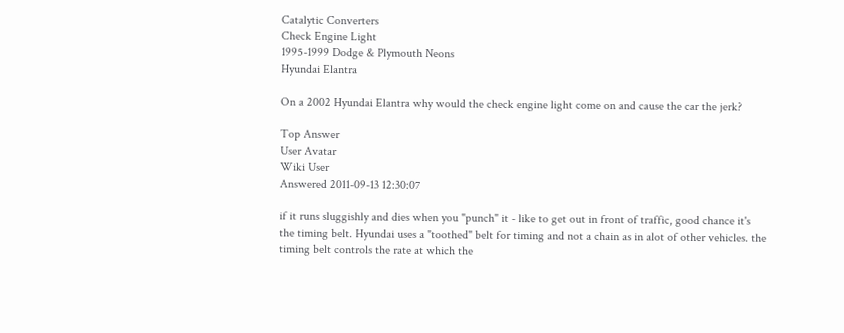Catalytic Converters
Check Engine Light
1995-1999 Dodge & Plymouth Neons
Hyundai Elantra

On a 2002 Hyundai Elantra why would the check engine light come on and cause the car the jerk?

Top Answer
User Avatar
Wiki User
Answered 2011-09-13 12:30:07

if it runs sluggishly and dies when you "punch" it - like to get out in front of traffic, good chance it's the timing belt. Hyundai uses a "toothed" belt for timing and not a chain as in alot of other vehicles. the timing belt controls the rate at which the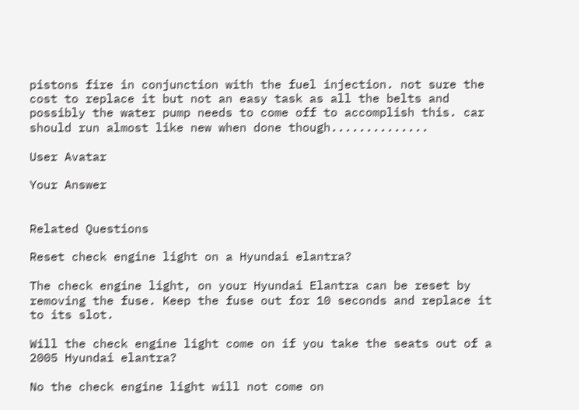pistons fire in conjunction with the fuel injection. not sure the cost to replace it but not an easy task as all the belts and possibly the water pump needs to come off to accomplish this. car should run almost like new when done though..............

User Avatar

Your Answer


Related Questions

Reset check engine light on a Hyundai elantra?

The check engine light, on your Hyundai Elantra can be reset by removing the fuse. Keep the fuse out for 10 seconds and replace it to its slot.

Will the check engine light come on if you take the seats out of a 2005 Hyundai elantra?

No the check engine light will not come on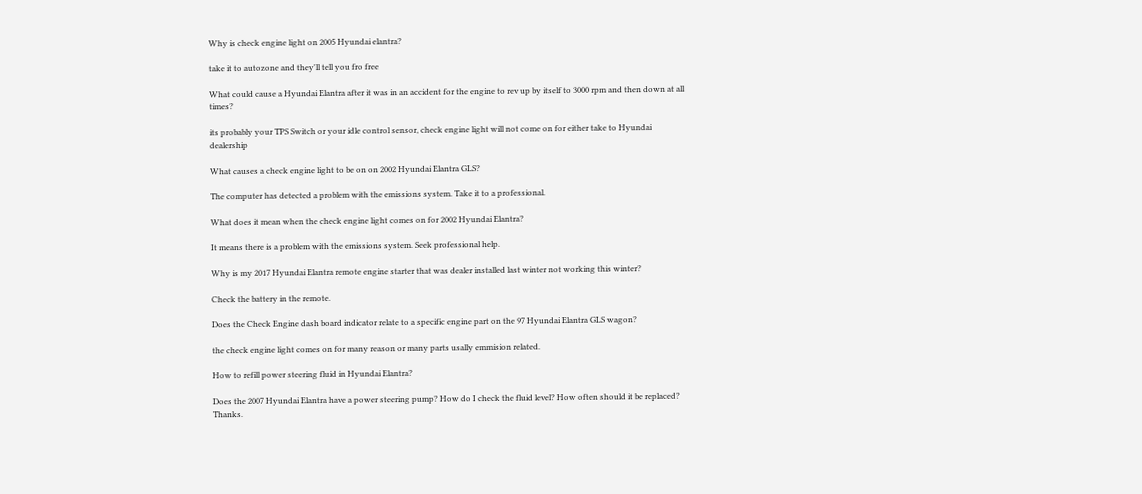Why is check engine light on 2005 Hyundai elantra?

take it to autozone and they'll tell you fro free

What could cause a Hyundai Elantra after it was in an accident for the engine to rev up by itself to 3000 rpm and then down at all times?

its probably your TPS Switch or your idle control sensor, check engine light will not come on for either take to Hyundai dealership

What causes a check engine light to be on on 2002 Hyundai Elantra GLS?

The computer has detected a problem with the emissions system. Take it to a professional.

What does it mean when the check engine light comes on for 2002 Hyundai Elantra?

It means there is a problem with the emissions system. Seek professional help.

Why is my 2017 Hyundai Elantra remote engine starter that was dealer installed last winter not working this winter?

Check the battery in the remote.

Does the Check Engine dash board indicator relate to a specific engine part on the 97 Hyundai Elantra GLS wagon?

the check engine light comes on for many reason or many parts usally emmision related.

How to refill power steering fluid in Hyundai Elantra?

Does the 2007 Hyundai Elantra have a power steering pump? How do I check the fluid level? How often should it be replaced? Thanks.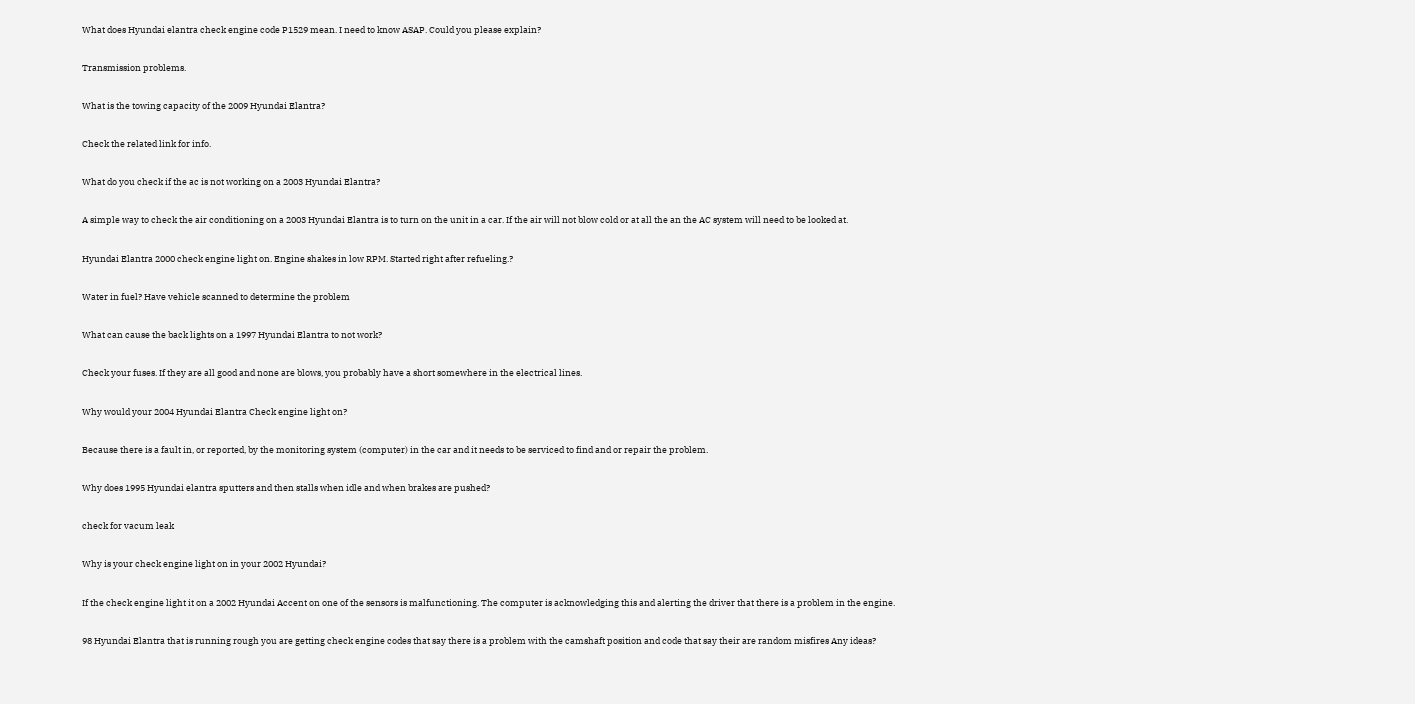What does Hyundai elantra check engine code P1529 mean. I need to know ASAP. Could you please explain?

Transmission problems.

What is the towing capacity of the 2009 Hyundai Elantra?

Check the related link for info.

What do you check if the ac is not working on a 2003 Hyundai Elantra?

A simple way to check the air conditioning on a 2003 Hyundai Elantra is to turn on the unit in a car. If the air will not blow cold or at all the an the AC system will need to be looked at.

Hyundai Elantra 2000 check engine light on. Engine shakes in low RPM. Started right after refueling.?

Water in fuel? Have vehicle scanned to determine the problem

What can cause the back lights on a 1997 Hyundai Elantra to not work?

Check your fuses. If they are all good and none are blows, you probably have a short somewhere in the electrical lines.

Why would your 2004 Hyundai Elantra Check engine light on?

Because there is a fault in, or reported, by the monitoring system (computer) in the car and it needs to be serviced to find and or repair the problem.

Why does 1995 Hyundai elantra sputters and then stalls when idle and when brakes are pushed?

check for vacum leak

Why is your check engine light on in your 2002 Hyundai?

If the check engine light it on a 2002 Hyundai Accent on one of the sensors is malfunctioning. The computer is acknowledging this and alerting the driver that there is a problem in the engine.

98 Hyundai Elantra that is running rough you are getting check engine codes that say there is a problem with the camshaft position and code that say their are random misfires Any ideas?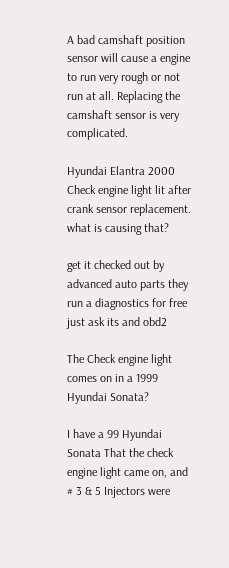A bad camshaft position sensor will cause a engine to run very rough or not run at all. Replacing the camshaft sensor is very complicated.

Hyundai Elantra 2000 Check engine light lit after crank sensor replacement. what is causing that?

get it checked out by advanced auto parts they run a diagnostics for free just ask its and obd2

The Check engine light comes on in a 1999 Hyundai Sonata?

I have a 99 Hyundai Sonata That the check engine light came on, and # 3 & 5 Injectors were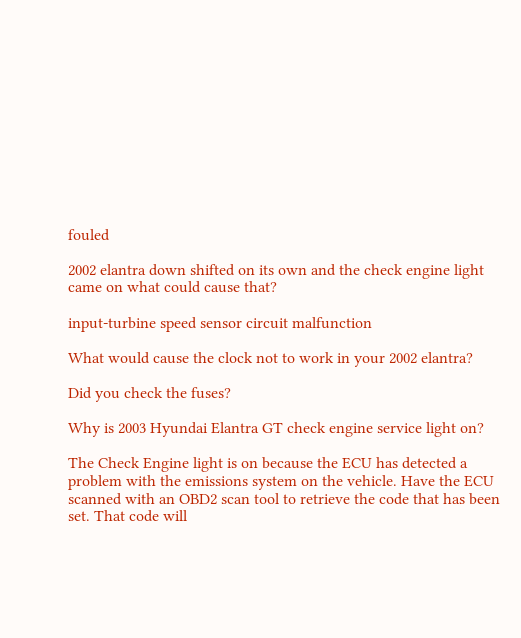fouled

2002 elantra down shifted on its own and the check engine light came on what could cause that?

input-turbine speed sensor circuit malfunction

What would cause the clock not to work in your 2002 elantra?

Did you check the fuses?

Why is 2003 Hyundai Elantra GT check engine service light on?

The Check Engine light is on because the ECU has detected a problem with the emissions system on the vehicle. Have the ECU scanned with an OBD2 scan tool to retrieve the code that has been set. That code will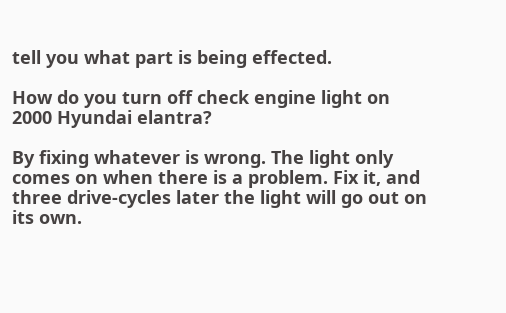tell you what part is being effected.

How do you turn off check engine light on 2000 Hyundai elantra?

By fixing whatever is wrong. The light only comes on when there is a problem. Fix it, and three drive-cycles later the light will go out on its own.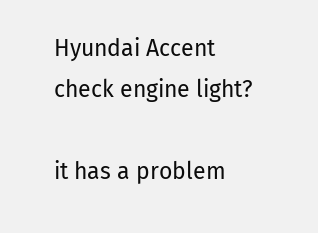Hyundai Accent check engine light?

it has a problem